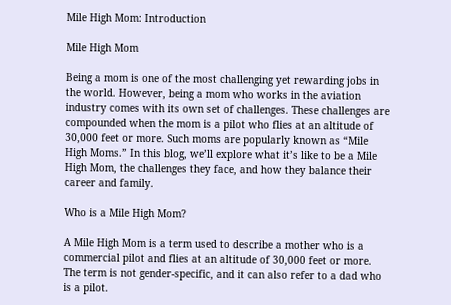Mile High Mom: Introduction

Mile High Mom

Being a mom is one of the most challenging yet rewarding jobs in the world. However, being a mom who works in the aviation industry comes with its own set of challenges. These challenges are compounded when the mom is a pilot who flies at an altitude of 30,000 feet or more. Such moms are popularly known as “Mile High Moms.” In this blog, we’ll explore what it’s like to be a Mile High Mom, the challenges they face, and how they balance their career and family.

Who is a Mile High Mom?

A Mile High Mom is a term used to describe a mother who is a commercial pilot and flies at an altitude of 30,000 feet or more. The term is not gender-specific, and it can also refer to a dad who is a pilot.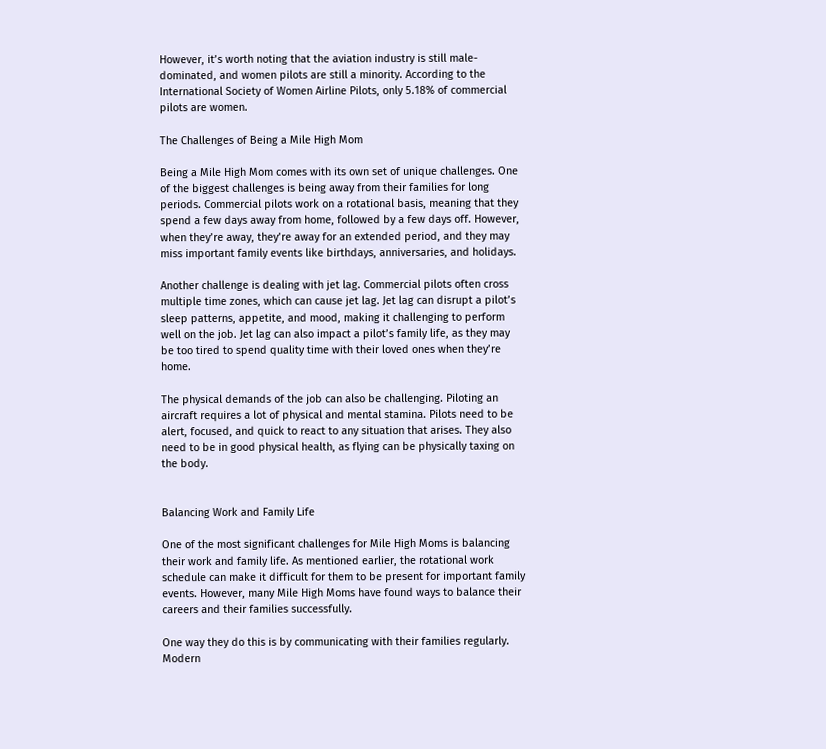However, it’s worth noting that the aviation industry is still male-dominated, and women pilots are still a minority. According to the International Society of Women Airline Pilots, only 5.18% of commercial pilots are women.

The Challenges of Being a Mile High Mom

Being a Mile High Mom comes with its own set of unique challenges. One of the biggest challenges is being away from their families for long periods. Commercial pilots work on a rotational basis, meaning that they spend a few days away from home, followed by a few days off. However, when they’re away, they’re away for an extended period, and they may miss important family events like birthdays, anniversaries, and holidays.

Another challenge is dealing with jet lag. Commercial pilots often cross multiple time zones, which can cause jet lag. Jet lag can disrupt a pilot’s sleep patterns, appetite, and mood, making it challenging to perform well on the job. Jet lag can also impact a pilot’s family life, as they may be too tired to spend quality time with their loved ones when they’re home.

The physical demands of the job can also be challenging. Piloting an aircraft requires a lot of physical and mental stamina. Pilots need to be alert, focused, and quick to react to any situation that arises. They also need to be in good physical health, as flying can be physically taxing on the body.


Balancing Work and Family Life

One of the most significant challenges for Mile High Moms is balancing their work and family life. As mentioned earlier, the rotational work schedule can make it difficult for them to be present for important family events. However, many Mile High Moms have found ways to balance their careers and their families successfully.

One way they do this is by communicating with their families regularly. Modern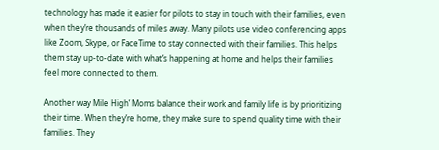technology has made it easier for pilots to stay in touch with their families, even when they’re thousands of miles away. Many pilots use video conferencing apps like Zoom, Skype, or FaceTime to stay connected with their families. This helps them stay up-to-date with what’s happening at home and helps their families feel more connected to them.

Another way Mile High’ Moms balance their work and family life is by prioritizing their time. When they’re home, they make sure to spend quality time with their families. They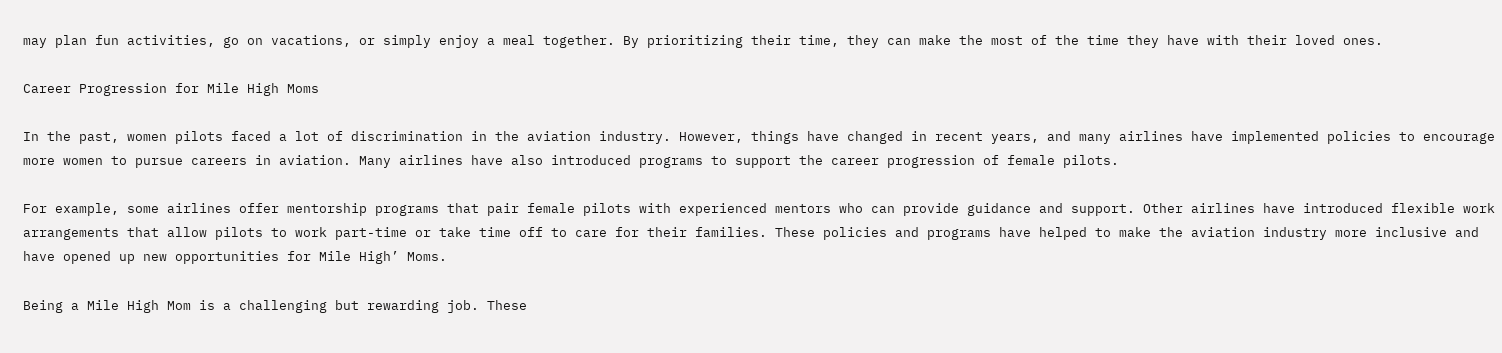may plan fun activities, go on vacations, or simply enjoy a meal together. By prioritizing their time, they can make the most of the time they have with their loved ones.

Career Progression for Mile High Moms

In the past, women pilots faced a lot of discrimination in the aviation industry. However, things have changed in recent years, and many airlines have implemented policies to encourage more women to pursue careers in aviation. Many airlines have also introduced programs to support the career progression of female pilots.

For example, some airlines offer mentorship programs that pair female pilots with experienced mentors who can provide guidance and support. Other airlines have introduced flexible work arrangements that allow pilots to work part-time or take time off to care for their families. These policies and programs have helped to make the aviation industry more inclusive and have opened up new opportunities for Mile High’ Moms.

Being a Mile High Mom is a challenging but rewarding job. These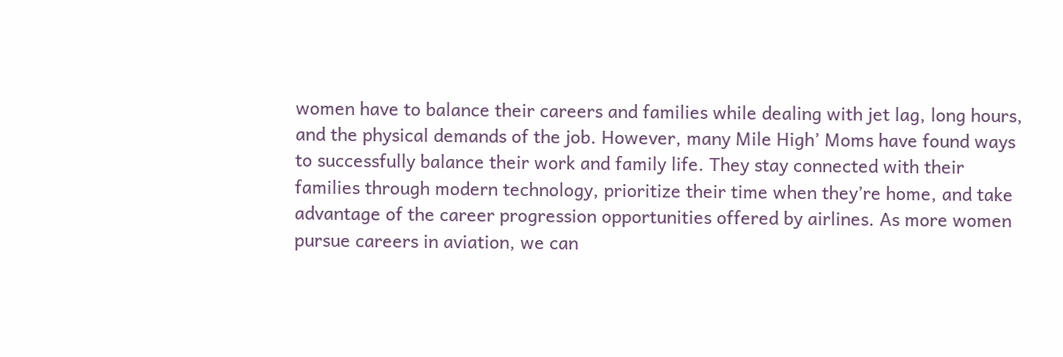women have to balance their careers and families while dealing with jet lag, long hours, and the physical demands of the job. However, many Mile High’ Moms have found ways to successfully balance their work and family life. They stay connected with their families through modern technology, prioritize their time when they’re home, and take advantage of the career progression opportunities offered by airlines. As more women pursue careers in aviation, we can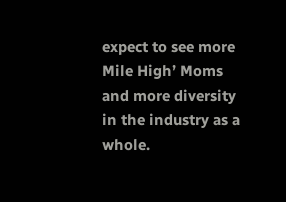expect to see more Mile High’ Moms and more diversity in the industry as a whole.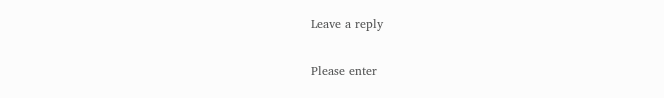Leave a reply

Please enter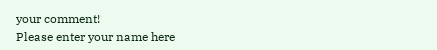your comment!
Please enter your name here